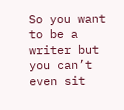So you want to be a writer but you can’t even sit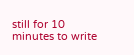still for 10 minutes to write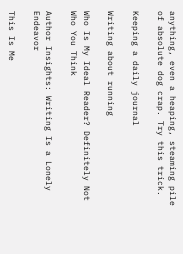anything, even a heaping, steaming pile of absolute dog crap. Try this trick.

Keeping a daily journal

Writing about running

Who Is My Ideal Reader? Definitely Not Who You Think

Author Insights: Writing Is a Lonely Endeavor

This Is Me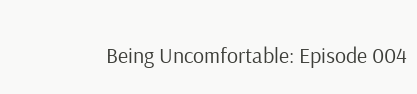Being Uncomfortable: Episode 004